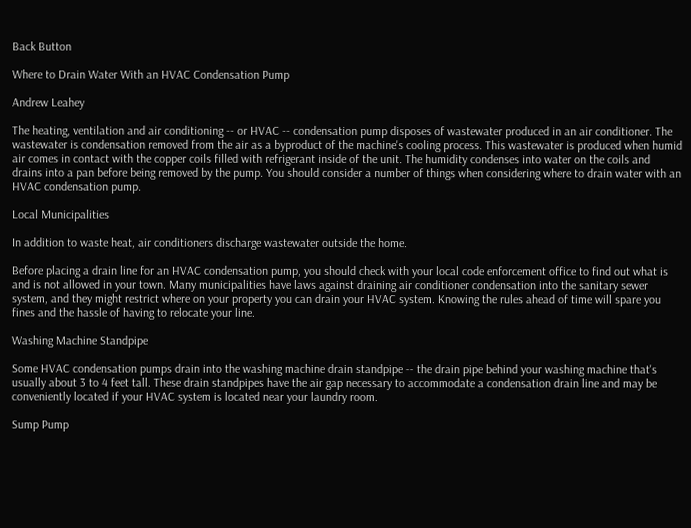Back Button

Where to Drain Water With an HVAC Condensation Pump

Andrew Leahey

The heating, ventilation and air conditioning -- or HVAC -- condensation pump disposes of wastewater produced in an air conditioner. The wastewater is condensation removed from the air as a byproduct of the machine's cooling process. This wastewater is produced when humid air comes in contact with the copper coils filled with refrigerant inside of the unit. The humidity condenses into water on the coils and drains into a pan before being removed by the pump. You should consider a number of things when considering where to drain water with an HVAC condensation pump.

Local Municipalities

In addition to waste heat, air conditioners discharge wastewater outside the home.

Before placing a drain line for an HVAC condensation pump, you should check with your local code enforcement office to find out what is and is not allowed in your town. Many municipalities have laws against draining air conditioner condensation into the sanitary sewer system, and they might restrict where on your property you can drain your HVAC system. Knowing the rules ahead of time will spare you fines and the hassle of having to relocate your line.

Washing Machine Standpipe

Some HVAC condensation pumps drain into the washing machine drain standpipe -- the drain pipe behind your washing machine that's usually about 3 to 4 feet tall. These drain standpipes have the air gap necessary to accommodate a condensation drain line and may be conveniently located if your HVAC system is located near your laundry room.

Sump Pump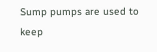Sump pumps are used to keep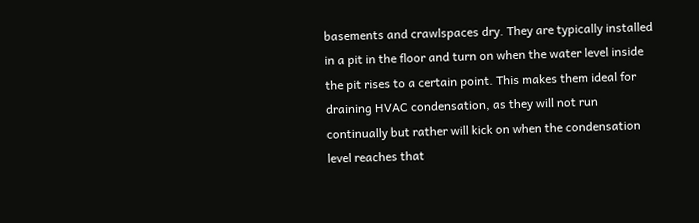basements and crawlspaces dry. They are typically installed in a pit in the floor and turn on when the water level inside the pit rises to a certain point. This makes them ideal for draining HVAC condensation, as they will not run continually but rather will kick on when the condensation level reaches that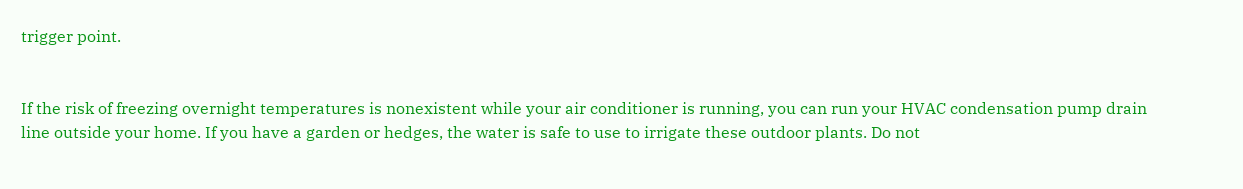trigger point.


If the risk of freezing overnight temperatures is nonexistent while your air conditioner is running, you can run your HVAC condensation pump drain line outside your home. If you have a garden or hedges, the water is safe to use to irrigate these outdoor plants. Do not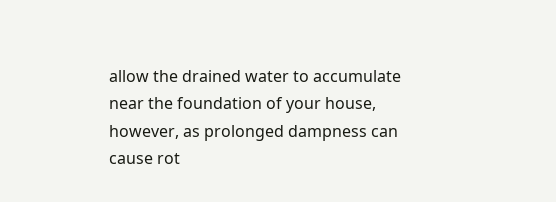allow the drained water to accumulate near the foundation of your house, however, as prolonged dampness can cause rot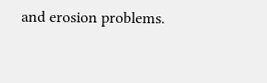and erosion problems.